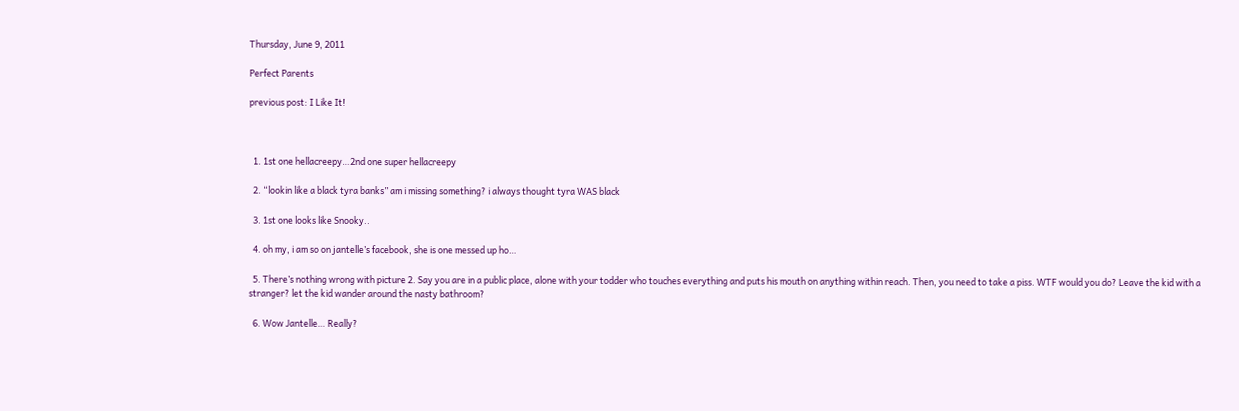Thursday, June 9, 2011

Perfect Parents

previous post: I Like It!



  1. 1st one hellacreepy…2nd one super hellacreepy

  2. “lookin like a black tyra banks” am i missing something? i always thought tyra WAS black

  3. 1st one looks like Snooky..

  4. oh my, i am so on jantelle’s facebook, she is one messed up ho…

  5. There’s nothing wrong with picture 2. Say you are in a public place, alone with your todder who touches everything and puts his mouth on anything within reach. Then, you need to take a piss. WTF would you do? Leave the kid with a stranger? let the kid wander around the nasty bathroom?

  6. Wow Jantelle… Really?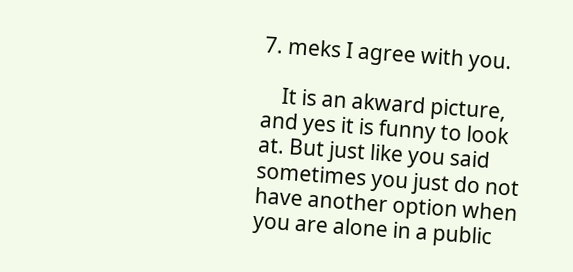7. meks I agree with you.

    It is an akward picture, and yes it is funny to look at. But just like you said sometimes you just do not have another option when you are alone in a public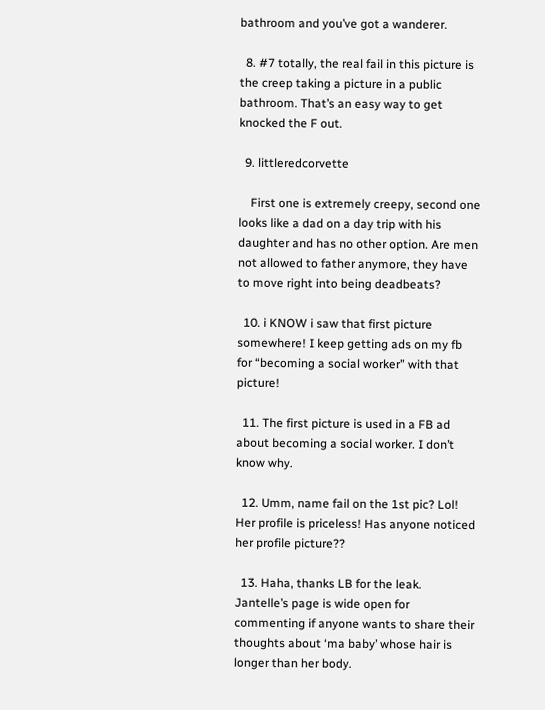bathroom and you’ve got a wanderer.

  8. #7 totally, the real fail in this picture is the creep taking a picture in a public bathroom. That’s an easy way to get knocked the F out.

  9. littleredcorvette

    First one is extremely creepy, second one looks like a dad on a day trip with his daughter and has no other option. Are men not allowed to father anymore, they have to move right into being deadbeats?

  10. i KNOW i saw that first picture somewhere! I keep getting ads on my fb for “becoming a social worker” with that picture!

  11. The first picture is used in a FB ad about becoming a social worker. I don’t know why.

  12. Umm, name fail on the 1st pic? Lol! Her profile is priceless! Has anyone noticed her profile picture??

  13. Haha, thanks LB for the leak. Jantelle’s page is wide open for commenting if anyone wants to share their thoughts about ‘ma baby’ whose hair is longer than her body.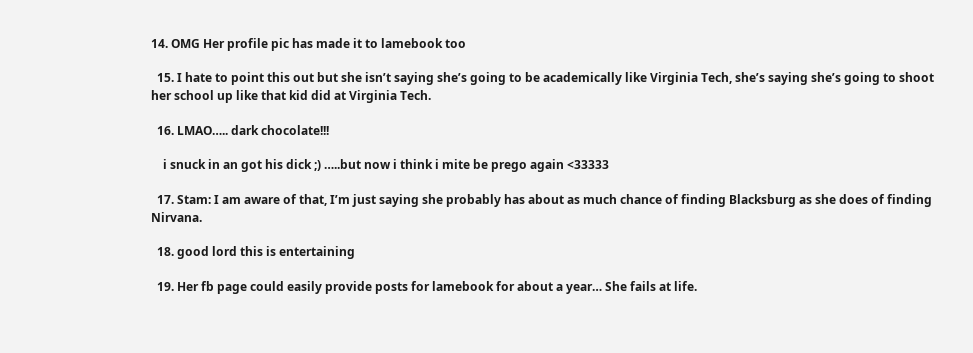14. OMG Her profile pic has made it to lamebook too

  15. I hate to point this out but she isn’t saying she’s going to be academically like Virginia Tech, she’s saying she’s going to shoot her school up like that kid did at Virginia Tech.

  16. LMAO….. dark chocolate!!!

    i snuck in an got his dick ;) …..but now i think i mite be prego again <33333

  17. Stam: I am aware of that, I’m just saying she probably has about as much chance of finding Blacksburg as she does of finding Nirvana.

  18. good lord this is entertaining

  19. Her fb page could easily provide posts for lamebook for about a year… She fails at life.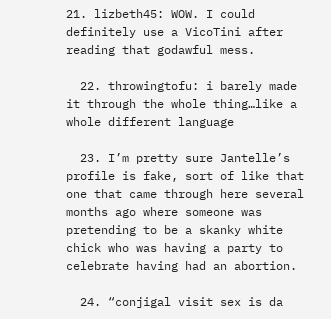21. lizbeth45: WOW. I could definitely use a VicoTini after reading that godawful mess.

  22. throwingtofu: i barely made it through the whole thing…like a whole different language

  23. I’m pretty sure Jantelle’s profile is fake, sort of like that one that came through here several months ago where someone was pretending to be a skanky white chick who was having a party to celebrate having had an abortion.

  24. “conjigal visit sex is da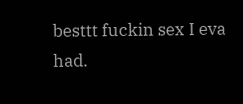besttt fuckin sex I eva had.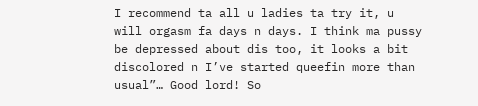I recommend ta all u ladies ta try it, u will orgasm fa days n days. I think ma pussy be depressed about dis too, it looks a bit discolored n I’ve started queefin more than usual”… Good lord! So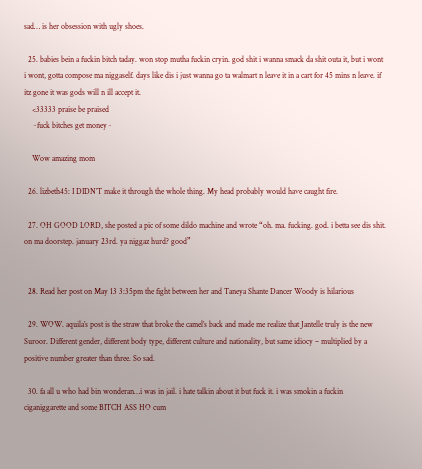sad… is her obsession with ugly shoes.

  25. babies bein a fuckin bitch taday. won stop mutha fuckin cryin. god shit i wanna smack da shit outa it, but i wont i wont, gotta compose ma niggaself. days like dis i just wanna go ta walmart n leave it in a cart for 45 mins n leave. if itz gone it was gods will n ill accept it.
    <33333 praise be praised
    ~fuck bitches get money~

    Wow amazing mom

  26. lizbeth45: I DIDN’T make it through the whole thing. My head probably would have caught fire.

  27. OH GOOD LORD, she posted a pic of some dildo machine and wrote “oh. ma. fucking. god. i betta see dis shit. on ma doorstep. january 23rd. ya niggaz hurd? good”


  28. Read her post on May 13 3:35pm the fight between her and Taneya Shante Dancer Woody is hilarious

  29. WOW. aquila’s post is the straw that broke the camel’s back and made me realize that Jantelle truly is the new Suroor. Different gender, different body type, different culture and nationality, but same idiocy – multiplied by a positive number greater than three. So sad.

  30. fa all u who had bin wonderan…i was in jail. i hate talkin about it but fuck it. i was smokin a fuckin ciganiggarette and some BITCH ASS HO cum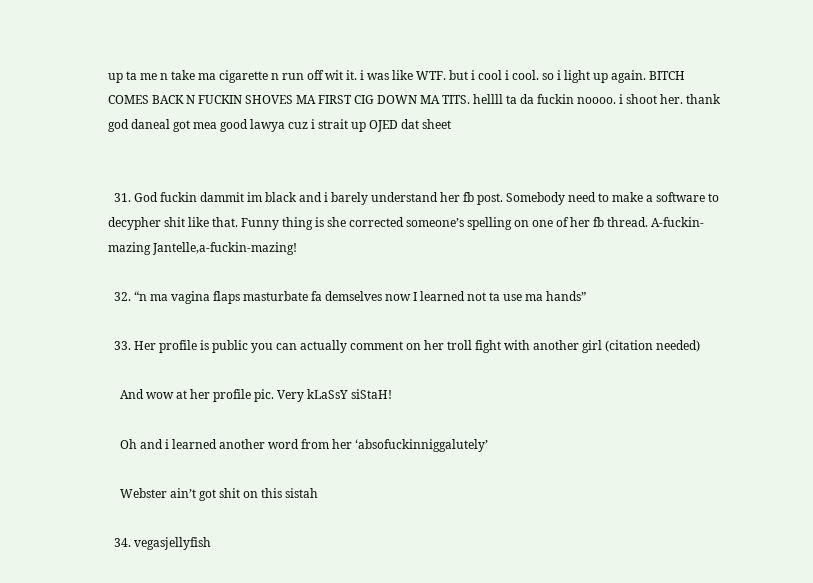up ta me n take ma cigarette n run off wit it. i was like WTF. but i cool i cool. so i light up again. BITCH COMES BACK N FUCKIN SHOVES MA FIRST CIG DOWN MA TITS. hellll ta da fuckin noooo. i shoot her. thank god daneal got mea good lawya cuz i strait up OJED dat sheet


  31. God fuckin dammit im black and i barely understand her fb post. Somebody need to make a software to decypher shit like that. Funny thing is she corrected someone’s spelling on one of her fb thread. A-fuckin-mazing Jantelle,a-fuckin-mazing!

  32. “n ma vagina flaps masturbate fa demselves now I learned not ta use ma hands”

  33. Her profile is public you can actually comment on her troll fight with another girl (citation needed)

    And wow at her profile pic. Very kLaSsY siStaH!

    Oh and i learned another word from her ‘absofuckinniggalutely’

    Webster ain’t got shit on this sistah

  34. vegasjellyfish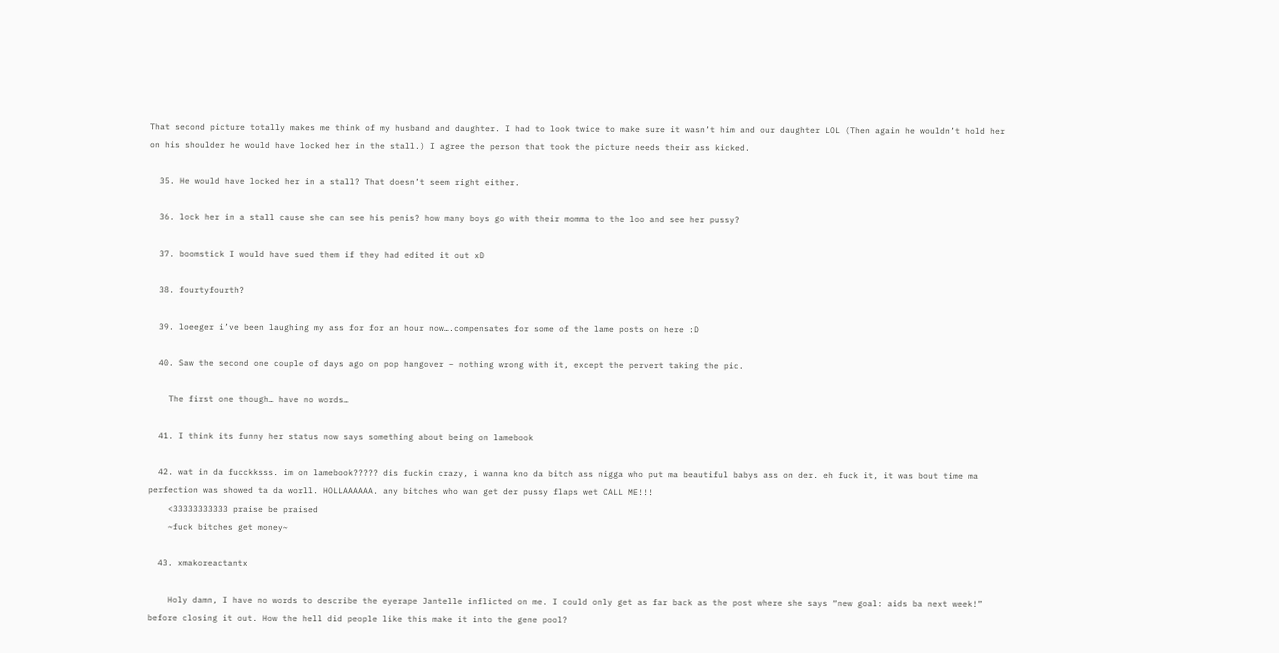That second picture totally makes me think of my husband and daughter. I had to look twice to make sure it wasn’t him and our daughter LOL (Then again he wouldn’t hold her on his shoulder he would have locked her in the stall.) I agree the person that took the picture needs their ass kicked.

  35. He would have locked her in a stall? That doesn’t seem right either.

  36. lock her in a stall cause she can see his penis? how many boys go with their momma to the loo and see her pussy?

  37. boomstick I would have sued them if they had edited it out xD

  38. fourtyfourth?

  39. loeeger i’ve been laughing my ass for for an hour now….compensates for some of the lame posts on here :D

  40. Saw the second one couple of days ago on pop hangover – nothing wrong with it, except the pervert taking the pic.

    The first one though… have no words…

  41. I think its funny her status now says something about being on lamebook

  42. wat in da fucckksss. im on lamebook????? dis fuckin crazy, i wanna kno da bitch ass nigga who put ma beautiful babys ass on der. eh fuck it, it was bout time ma perfection was showed ta da worll. HOLLAAAAAA. any bitches who wan get der pussy flaps wet CALL ME!!!
    <33333333333 praise be praised
    ~fuck bitches get money~

  43. xmakoreactantx

    Holy damn, I have no words to describe the eyerape Jantelle inflicted on me. I could only get as far back as the post where she says “new goal: aids ba next week!” before closing it out. How the hell did people like this make it into the gene pool?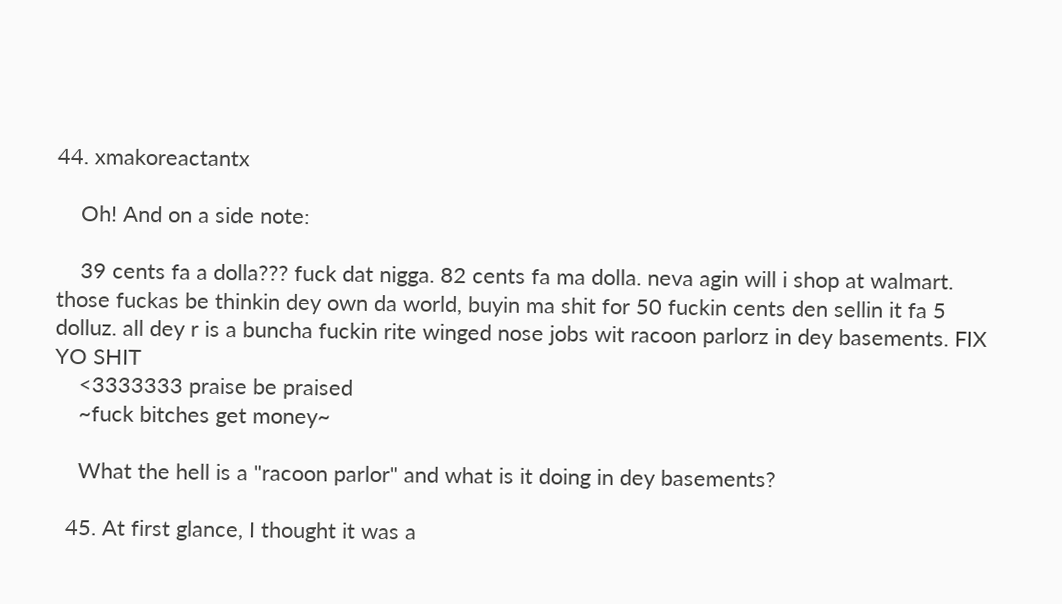44. xmakoreactantx

    Oh! And on a side note:

    39 cents fa a dolla??? fuck dat nigga. 82 cents fa ma dolla. neva agin will i shop at walmart. those fuckas be thinkin dey own da world, buyin ma shit for 50 fuckin cents den sellin it fa 5 dolluz. all dey r is a buncha fuckin rite winged nose jobs wit racoon parlorz in dey basements. FIX YO SHIT
    <3333333 praise be praised
    ~fuck bitches get money~

    What the hell is a "racoon parlor" and what is it doing in dey basements?

  45. At first glance, I thought it was a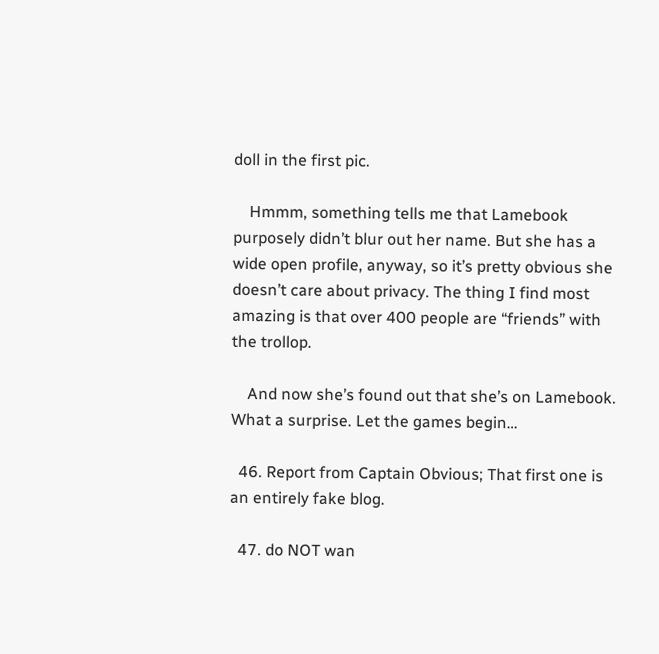doll in the first pic.

    Hmmm, something tells me that Lamebook purposely didn’t blur out her name. But she has a wide open profile, anyway, so it’s pretty obvious she doesn’t care about privacy. The thing I find most amazing is that over 400 people are “friends” with the trollop.

    And now she’s found out that she’s on Lamebook. What a surprise. Let the games begin…

  46. Report from Captain Obvious; That first one is an entirely fake blog.

  47. do NOT wan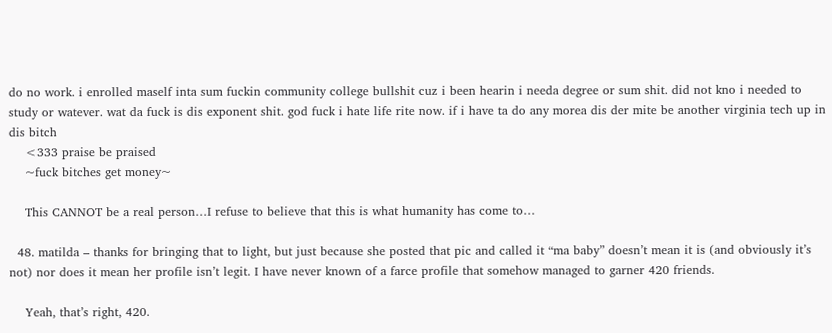do no work. i enrolled maself inta sum fuckin community college bullshit cuz i been hearin i needa degree or sum shit. did not kno i needed to study or watever. wat da fuck is dis exponent shit. god fuck i hate life rite now. if i have ta do any morea dis der mite be another virginia tech up in dis bitch
    <333 praise be praised
    ~fuck bitches get money~

    This CANNOT be a real person…I refuse to believe that this is what humanity has come to…

  48. matilda – thanks for bringing that to light, but just because she posted that pic and called it “ma baby” doesn’t mean it is (and obviously it’s not) nor does it mean her profile isn’t legit. I have never known of a farce profile that somehow managed to garner 420 friends.

    Yeah, that’s right, 420.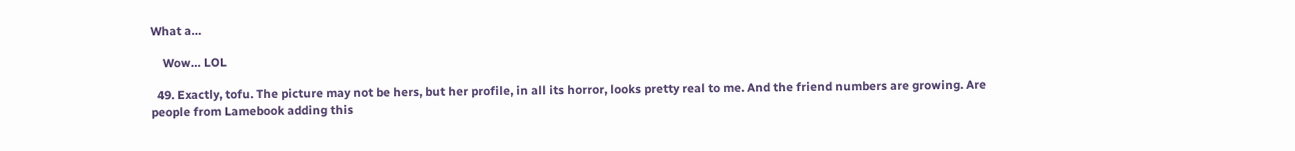What a…

    Wow… LOL

  49. Exactly, tofu. The picture may not be hers, but her profile, in all its horror, looks pretty real to me. And the friend numbers are growing. Are people from Lamebook adding this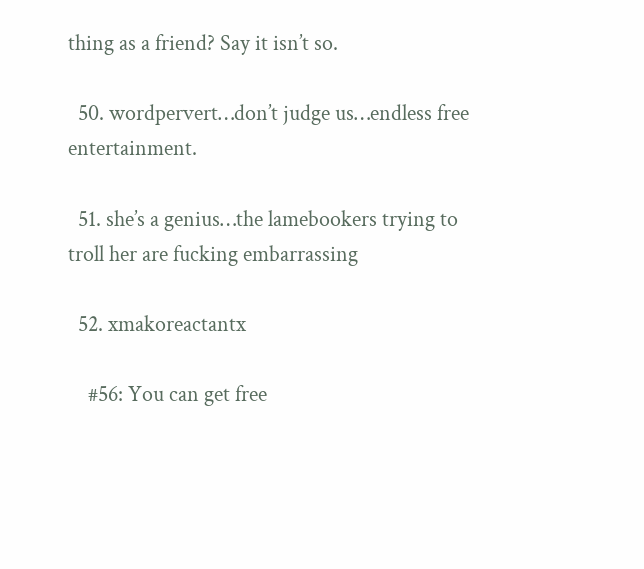thing as a friend? Say it isn’t so.

  50. wordpervert…don’t judge us…endless free entertainment.

  51. she’s a genius…the lamebookers trying to troll her are fucking embarrassing

  52. xmakoreactantx

    #56: You can get free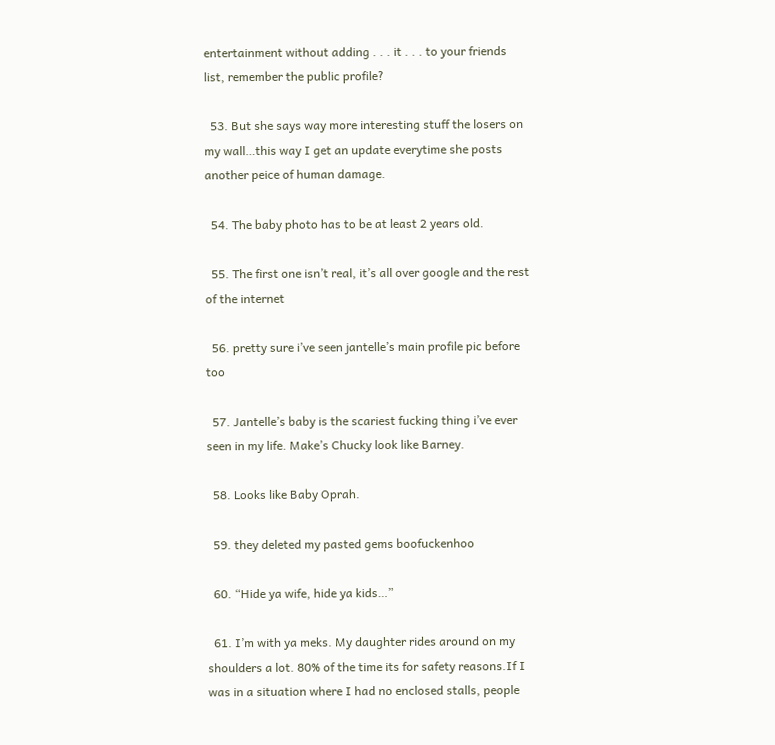entertainment without adding . . . it . . . to your friends list, remember the public profile?

  53. But she says way more interesting stuff the losers on my wall…this way I get an update everytime she posts another peice of human damage.

  54. The baby photo has to be at least 2 years old.

  55. The first one isn’t real, it’s all over google and the rest of the internet

  56. pretty sure i’ve seen jantelle’s main profile pic before too

  57. Jantelle’s baby is the scariest fucking thing i’ve ever seen in my life. Make’s Chucky look like Barney.

  58. Looks like Baby Oprah.

  59. they deleted my pasted gems boofuckenhoo

  60. “Hide ya wife, hide ya kids…”

  61. I’m with ya meks. My daughter rides around on my shoulders a lot. 80% of the time its for safety reasons.If I was in a situation where I had no enclosed stalls, people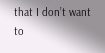that I don’t want to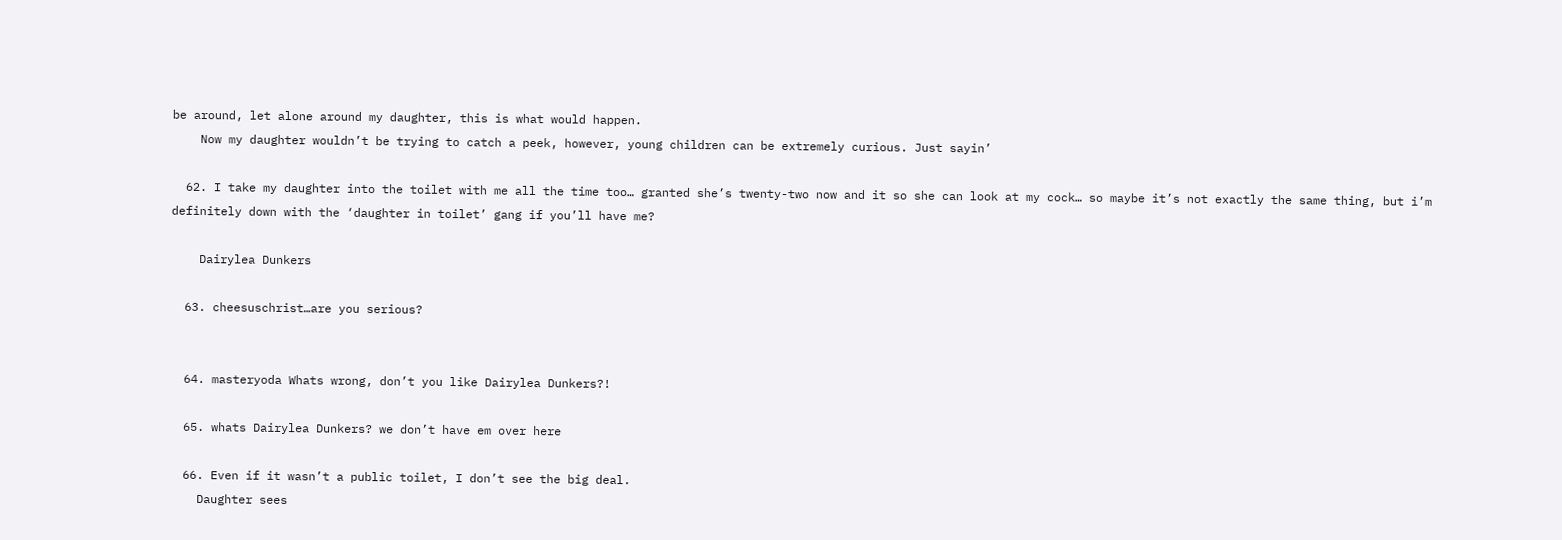be around, let alone around my daughter, this is what would happen.
    Now my daughter wouldn’t be trying to catch a peek, however, young children can be extremely curious. Just sayin’

  62. I take my daughter into the toilet with me all the time too… granted she’s twenty-two now and it so she can look at my cock… so maybe it’s not exactly the same thing, but i’m definitely down with the ‘daughter in toilet’ gang if you’ll have me?

    Dairylea Dunkers

  63. cheesuschrist…are you serious?


  64. masteryoda Whats wrong, don’t you like Dairylea Dunkers?!

  65. whats Dairylea Dunkers? we don’t have em over here

  66. Even if it wasn’t a public toilet, I don’t see the big deal.
    Daughter sees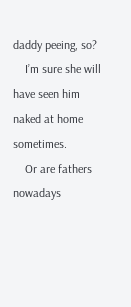daddy peeing, so?
    I’m sure she will have seen him naked at home sometimes.
    Or are fathers nowadays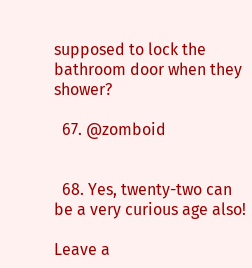supposed to lock the bathroom door when they shower?

  67. @zomboid


  68. Yes, twenty-two can be a very curious age also!

Leave a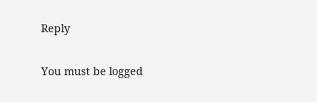Reply

You must be logged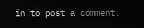in to post a comment.